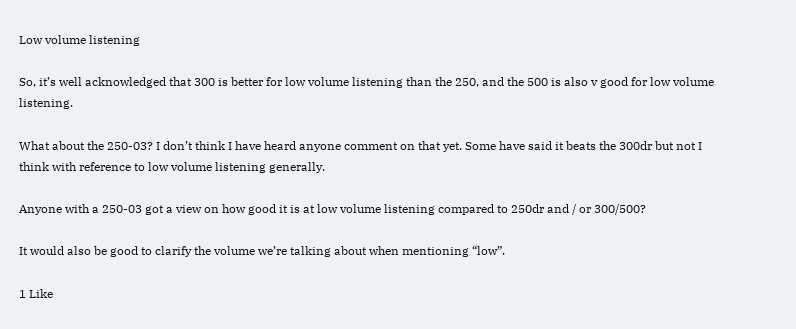Low volume listening

So, it’s well acknowledged that 300 is better for low volume listening than the 250, and the 500 is also v good for low volume listening.

What about the 250-03? I don’t think I have heard anyone comment on that yet. Some have said it beats the 300dr but not I think with reference to low volume listening generally.

Anyone with a 250-03 got a view on how good it is at low volume listening compared to 250dr and / or 300/500?

It would also be good to clarify the volume we’re talking about when mentioning “low”.

1 Like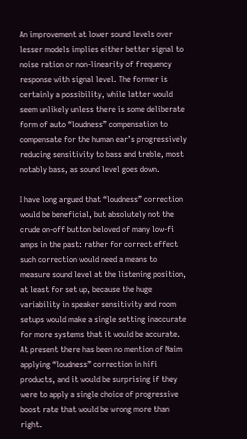An improvement at lower sound levels over lesser models implies either better signal to noise ration or non-linearity of frequency response with signal level. The former is certainly a possibility, while latter would seem unlikely unless there is some deliberate form of auto “loudness” compensation to compensate for the human ear’s progressively reducing sensitivity to bass and treble, most notably bass, as sound level goes down.

I have long argued that “loudness” correction would be beneficial, but absolutely not the crude on-off button beloved of many low-fi amps in the past: rather for correct effect such correction would need a means to measure sound level at the listening position, at least for set up, because the huge variability in speaker sensitivity and room setups would make a single setting inaccurate for more systems that it would be accurate. At present there has been no mention of Naim applying “loudness” correction in hifi products, and it would be surprising if they were to apply a single choice of progressive boost rate that would be wrong more than right.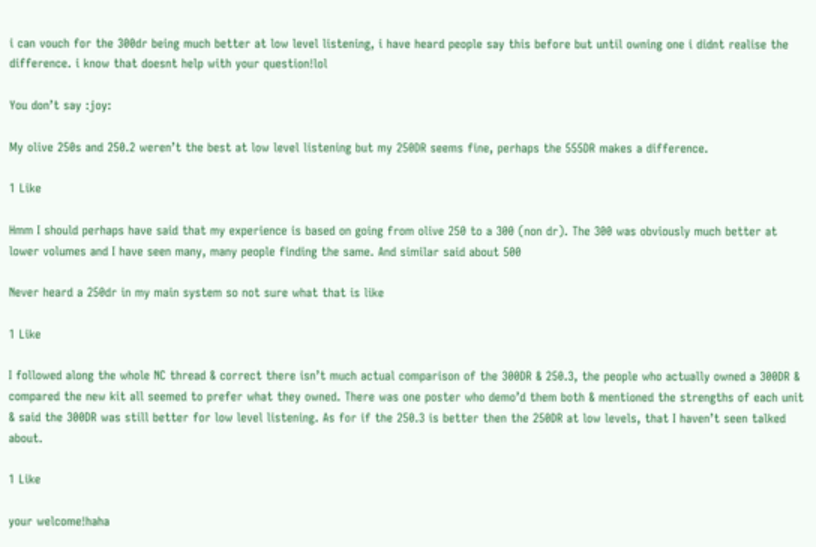i can vouch for the 300dr being much better at low level listening, i have heard people say this before but until owning one i didnt realise the difference. i know that doesnt help with your question!lol

You don’t say :joy:

My olive 250s and 250.2 weren’t the best at low level listening but my 250DR seems fine, perhaps the 555DR makes a difference.

1 Like

Hmm I should perhaps have said that my experience is based on going from olive 250 to a 300 (non dr). The 300 was obviously much better at lower volumes and I have seen many, many people finding the same. And similar said about 500

Never heard a 250dr in my main system so not sure what that is like

1 Like

I followed along the whole NC thread & correct there isn’t much actual comparison of the 300DR & 250.3, the people who actually owned a 300DR & compared the new kit all seemed to prefer what they owned. There was one poster who demo’d them both & mentioned the strengths of each unit & said the 300DR was still better for low level listening. As for if the 250.3 is better then the 250DR at low levels, that I haven’t seen talked about.

1 Like

your welcome!haha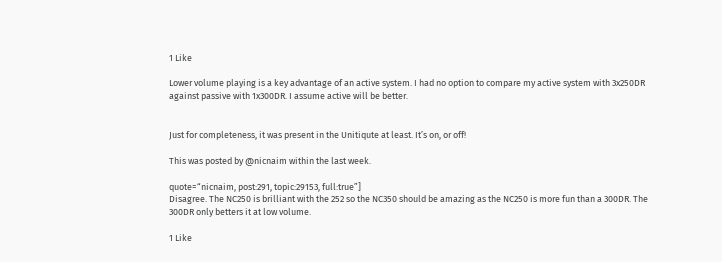1 Like

Lower volume playing is a key advantage of an active system. I had no option to compare my active system with 3x250DR against passive with 1x300DR. I assume active will be better.


Just for completeness, it was present in the Unitiqute at least. It’s on, or off!

This was posted by @nicnaim within the last week.

quote=“nicnaim, post:291, topic:29153, full:true”]
Disagree. The NC250 is brilliant with the 252 so the NC350 should be amazing as the NC250 is more fun than a 300DR. The 300DR only betters it at low volume.

1 Like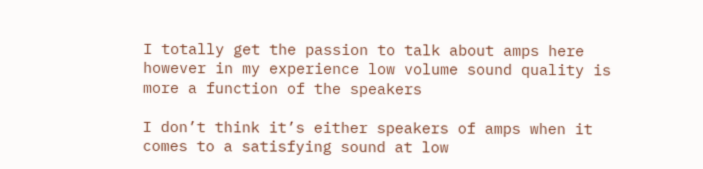I totally get the passion to talk about amps here however in my experience low volume sound quality is more a function of the speakers

I don’t think it’s either speakers of amps when it comes to a satisfying sound at low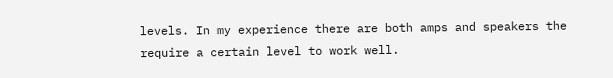levels. In my experience there are both amps and speakers the require a certain level to work well.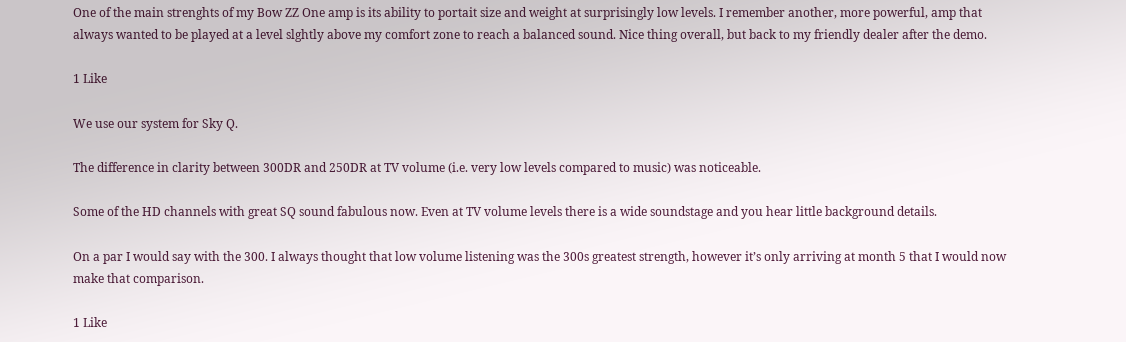One of the main strenghts of my Bow ZZ One amp is its ability to portait size and weight at surprisingly low levels. I remember another, more powerful, amp that always wanted to be played at a level slghtly above my comfort zone to reach a balanced sound. Nice thing overall, but back to my friendly dealer after the demo.

1 Like

We use our system for Sky Q.

The difference in clarity between 300DR and 250DR at TV volume (i.e. very low levels compared to music) was noticeable.

Some of the HD channels with great SQ sound fabulous now. Even at TV volume levels there is a wide soundstage and you hear little background details.

On a par I would say with the 300. I always thought that low volume listening was the 300s greatest strength, however it’s only arriving at month 5 that I would now make that comparison.

1 Like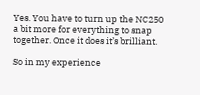Yes. You have to turn up the NC250 a bit more for everything to snap together. Once it does it’s brilliant.

So in my experience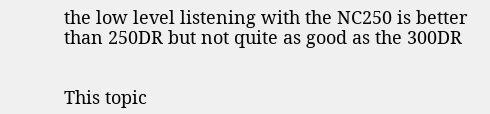the low level listening with the NC250 is better than 250DR but not quite as good as the 300DR


This topic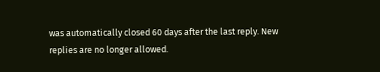was automatically closed 60 days after the last reply. New replies are no longer allowed.